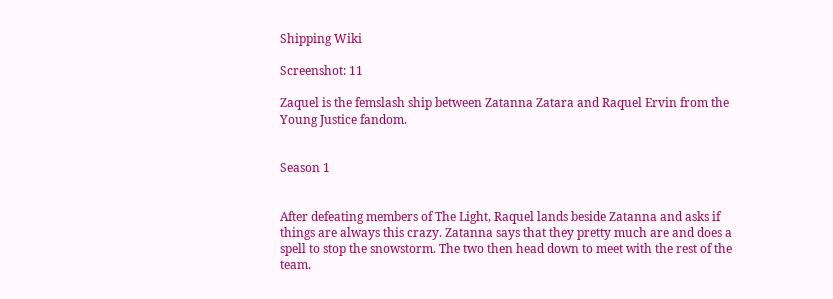Shipping Wiki

Screenshot: 11

Zaquel is the femslash ship between Zatanna Zatara and Raquel Ervin from the Young Justice fandom.


Season 1


After defeating members of The Light, Raquel lands beside Zatanna and asks if things are always this crazy. Zatanna says that they pretty much are and does a spell to stop the snowstorm. The two then head down to meet with the rest of the team.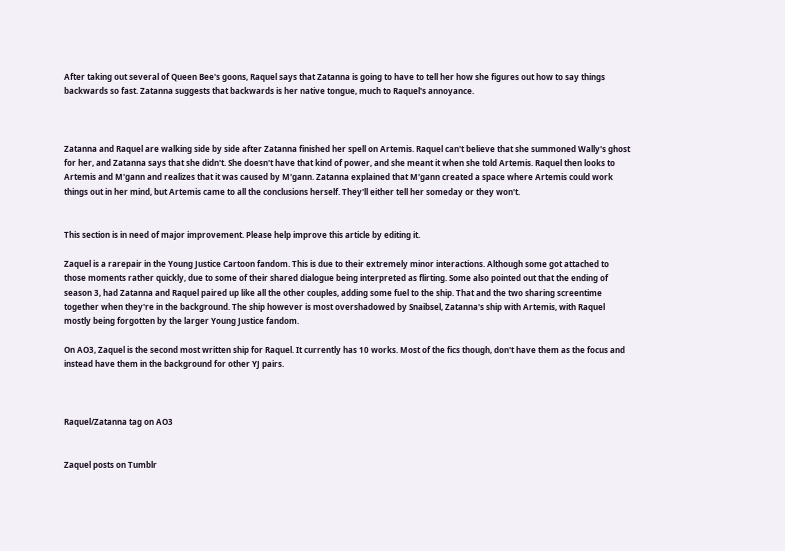After taking out several of Queen Bee's goons, Raquel says that Zatanna is going to have to tell her how she figures out how to say things backwards so fast. Zatanna suggests that backwards is her native tongue, much to Raquel's annoyance.



Zatanna and Raquel are walking side by side after Zatanna finished her spell on Artemis. Raquel can't believe that she summoned Wally's ghost for her, and Zatanna says that she didn't. She doesn't have that kind of power, and she meant it when she told Artemis. Raquel then looks to Artemis and M'gann and realizes that it was caused by M'gann. Zatanna explained that M'gann created a space where Artemis could work things out in her mind, but Artemis came to all the conclusions herself. They'll either tell her someday or they won't.


This section is in need of major improvement. Please help improve this article by editing it.

Zaquel is a rarepair in the Young Justice Cartoon fandom. This is due to their extremely minor interactions. Although some got attached to those moments rather quickly, due to some of their shared dialogue being interpreted as flirting. Some also pointed out that the ending of season 3, had Zatanna and Raquel paired up like all the other couples, adding some fuel to the ship. That and the two sharing screentime together when they're in the background. The ship however is most overshadowed by Snaibsel, Zatanna's ship with Artemis, with Raquel mostly being forgotten by the larger Young Justice fandom.

On AO3, Zaquel is the second most written ship for Raquel. It currently has 10 works. Most of the fics though, don't have them as the focus and instead have them in the background for other YJ pairs.



Raquel/Zatanna tag on AO3


Zaquel posts on Tumblr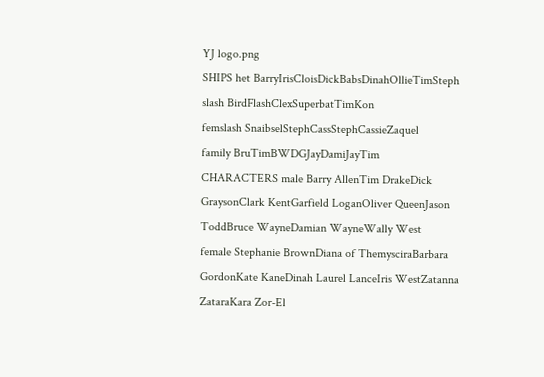YJ logo.png
SHIPS het BarryIrisCloisDickBabsDinahOllieTimSteph
slash BirdFlashClexSuperbatTimKon
femslash SnaibselStephCassStephCassieZaquel
family BruTimBWDGJayDamiJayTim
CHARACTERS male Barry AllenTim DrakeDick GraysonClark KentGarfield LoganOliver QueenJason ToddBruce WayneDamian WayneWally West
female Stephanie BrownDiana of ThemysciraBarbara GordonKate KaneDinah Laurel LanceIris WestZatanna ZataraKara Zor-El